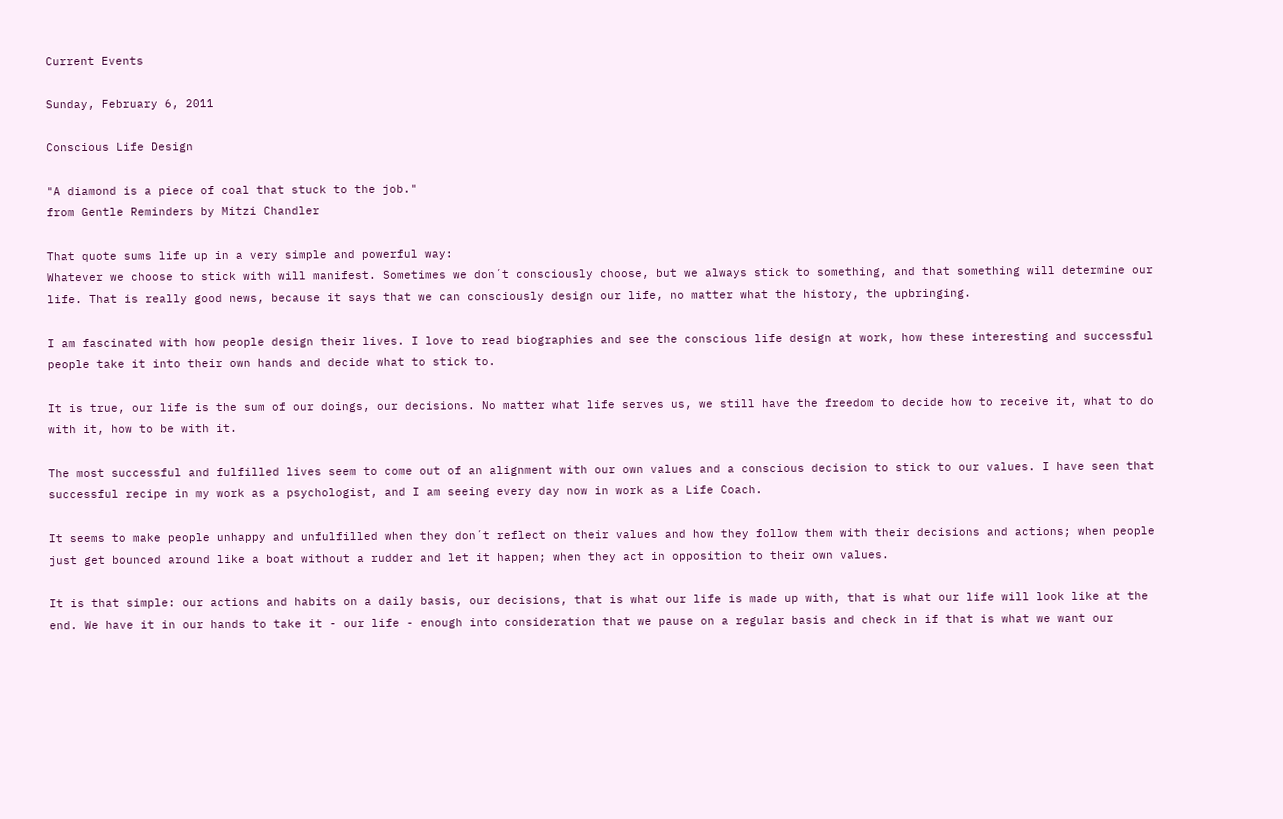Current Events

Sunday, February 6, 2011

Conscious Life Design

"A diamond is a piece of coal that stuck to the job."
from Gentle Reminders by Mitzi Chandler

That quote sums life up in a very simple and powerful way:
Whatever we choose to stick with will manifest. Sometimes we don´t consciously choose, but we always stick to something, and that something will determine our life. That is really good news, because it says that we can consciously design our life, no matter what the history, the upbringing.

I am fascinated with how people design their lives. I love to read biographies and see the conscious life design at work, how these interesting and successful people take it into their own hands and decide what to stick to.

It is true, our life is the sum of our doings, our decisions. No matter what life serves us, we still have the freedom to decide how to receive it, what to do with it, how to be with it.

The most successful and fulfilled lives seem to come out of an alignment with our own values and a conscious decision to stick to our values. I have seen that successful recipe in my work as a psychologist, and I am seeing every day now in work as a Life Coach.

It seems to make people unhappy and unfulfilled when they don´t reflect on their values and how they follow them with their decisions and actions; when people just get bounced around like a boat without a rudder and let it happen; when they act in opposition to their own values.

It is that simple: our actions and habits on a daily basis, our decisions, that is what our life is made up with, that is what our life will look like at the end. We have it in our hands to take it - our life - enough into consideration that we pause on a regular basis and check in if that is what we want our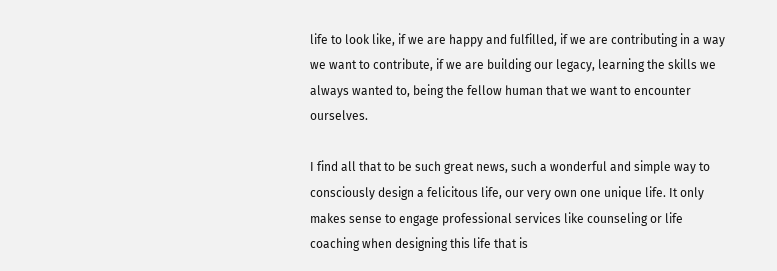life to look like, if we are happy and fulfilled, if we are contributing in a way we want to contribute, if we are building our legacy, learning the skills we always wanted to, being the fellow human that we want to encounter ourselves.

I find all that to be such great news, such a wonderful and simple way to consciously design a felicitous life, our very own one unique life. It only makes sense to engage professional services like counseling or life coaching when designing this life that is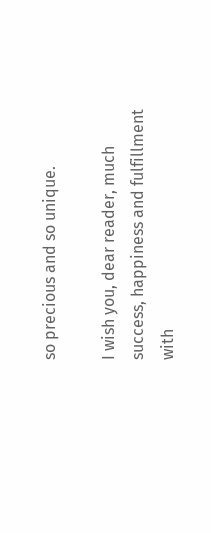so precious and so unique.

I wish you, dear reader, much success, happiness and fulfillment with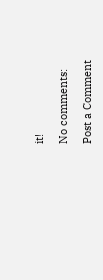it!

No comments:

Post a Comment